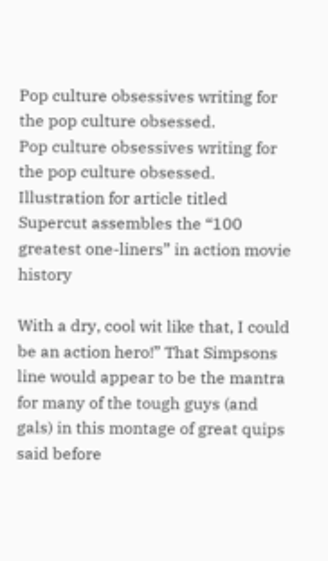Pop culture obsessives writing for the pop culture obsessed.
Pop culture obsessives writing for the pop culture obsessed.
Illustration for article titled Supercut assembles the “100 greatest one-liners” in action movie history

With a dry, cool wit like that, I could be an action hero!” That Simpsons line would appear to be the mantra for many of the tough guys (and gals) in this montage of great quips said before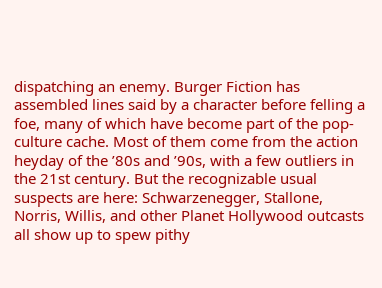dispatching an enemy. Burger Fiction has assembled lines said by a character before felling a foe, many of which have become part of the pop-culture cache. Most of them come from the action heyday of the ’80s and ’90s, with a few outliers in the 21st century. But the recognizable usual suspects are here: Schwarzenegger, Stallone, Norris, Willis, and other Planet Hollywood outcasts all show up to spew pithy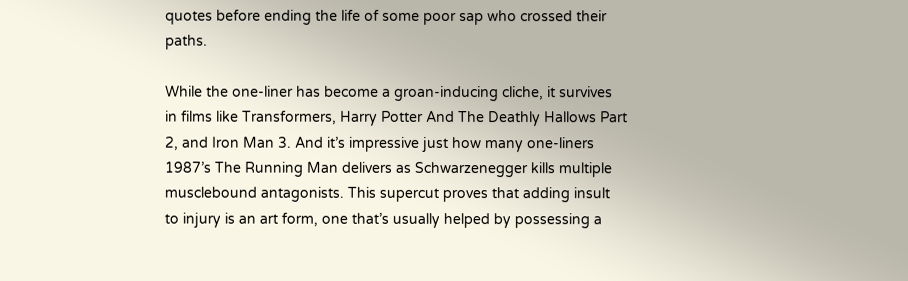quotes before ending the life of some poor sap who crossed their paths.

While the one-liner has become a groan-inducing cliche, it survives in films like Transformers, Harry Potter And The Deathly Hallows Part 2, and Iron Man 3. And it’s impressive just how many one-liners 1987’s The Running Man delivers as Schwarzenegger kills multiple musclebound antagonists. This supercut proves that adding insult to injury is an art form, one that’s usually helped by possessing a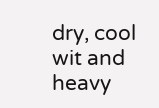dry, cool wit and heavy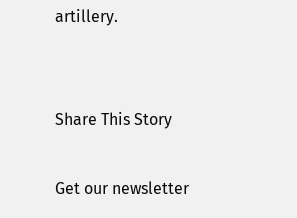artillery.


Share This Story

Get our newsletter